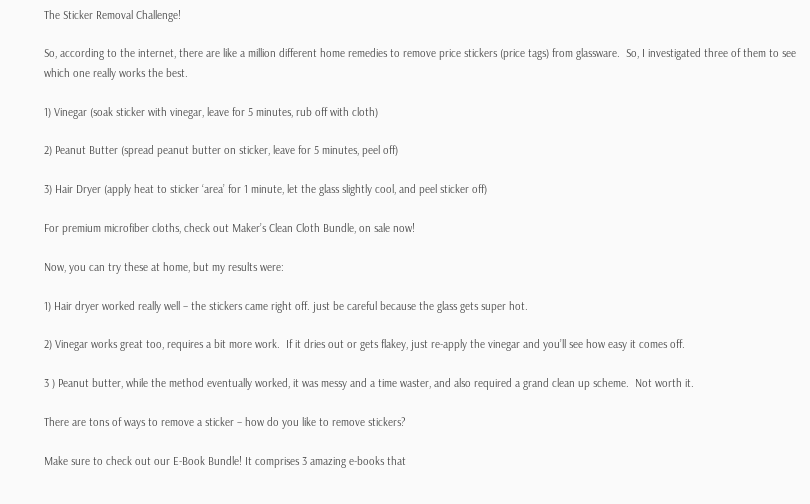The Sticker Removal Challenge!

So, according to the internet, there are like a million different home remedies to remove price stickers (price tags) from glassware.  So, I investigated three of them to see which one really works the best.

1) Vinegar (soak sticker with vinegar, leave for 5 minutes, rub off with cloth)

2) Peanut Butter (spread peanut butter on sticker, leave for 5 minutes, peel off)

3) Hair Dryer (apply heat to sticker ‘area’ for 1 minute, let the glass slightly cool, and peel sticker off)

For premium microfiber cloths, check out Maker’s Clean Cloth Bundle, on sale now!

Now, you can try these at home, but my results were:

1) Hair dryer worked really well – the stickers came right off. just be careful because the glass gets super hot.

2) Vinegar works great too, requires a bit more work.  If it dries out or gets flakey, just re-apply the vinegar and you’ll see how easy it comes off.

3 ) Peanut butter, while the method eventually worked, it was messy and a time waster, and also required a grand clean up scheme.  Not worth it.

There are tons of ways to remove a sticker – how do you like to remove stickers?

Make sure to check out our E-Book Bundle! It comprises 3 amazing e-books that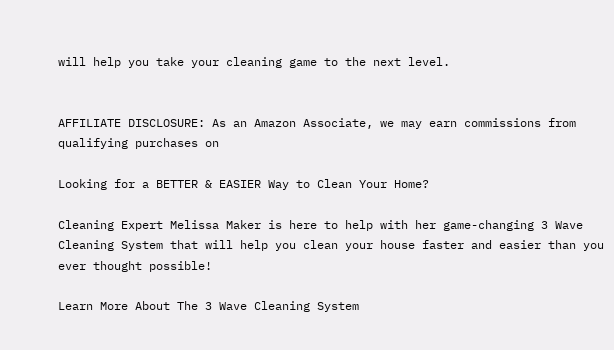will help you take your cleaning game to the next level.


AFFILIATE DISCLOSURE: As an Amazon Associate, we may earn commissions from qualifying purchases on

Looking for a BETTER & EASIER Way to Clean Your Home?

Cleaning Expert Melissa Maker is here to help with her game-changing 3 Wave Cleaning System that will help you clean your house faster and easier than you ever thought possible!

Learn More About The 3 Wave Cleaning System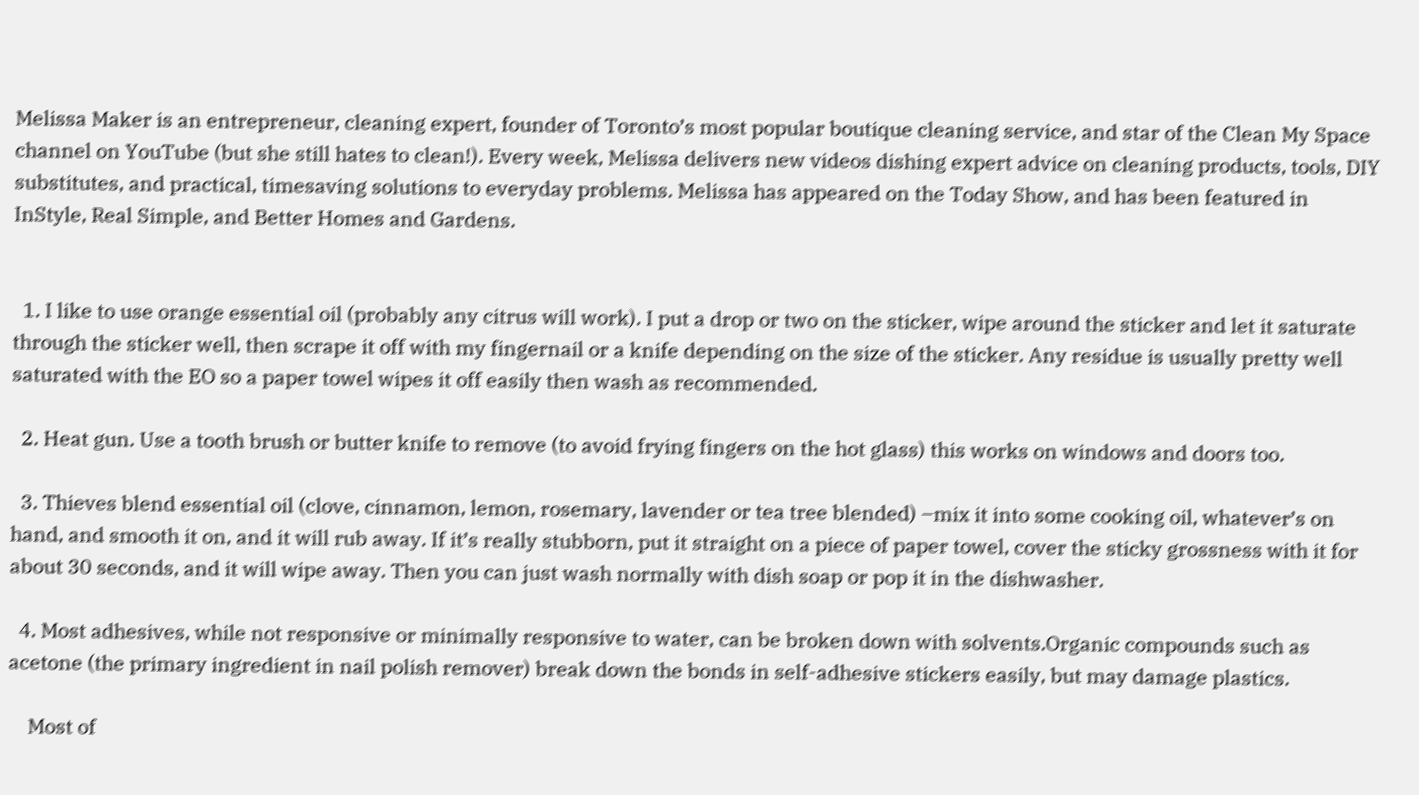Melissa Maker is an entrepreneur, cleaning expert, founder of Toronto’s most popular boutique cleaning service, and star of the Clean My Space channel on YouTube (but she still hates to clean!). Every week, Melissa delivers new videos dishing expert advice on cleaning products, tools, DIY substitutes, and practical, timesaving solutions to everyday problems. Melissa has appeared on the Today Show, and has been featured in InStyle, Real Simple, and Better Homes and Gardens.


  1. I like to use orange essential oil (probably any citrus will work). I put a drop or two on the sticker, wipe around the sticker and let it saturate through the sticker well, then scrape it off with my fingernail or a knife depending on the size of the sticker. Any residue is usually pretty well saturated with the EO so a paper towel wipes it off easily then wash as recommended.

  2. Heat gun. Use a tooth brush or butter knife to remove (to avoid frying fingers on the hot glass) this works on windows and doors too.

  3. Thieves blend essential oil (clove, cinnamon, lemon, rosemary, lavender or tea tree blended) –mix it into some cooking oil, whatever’s on hand, and smooth it on, and it will rub away. If it’s really stubborn, put it straight on a piece of paper towel, cover the sticky grossness with it for about 30 seconds, and it will wipe away. Then you can just wash normally with dish soap or pop it in the dishwasher.

  4. Most adhesives, while not responsive or minimally responsive to water, can be broken down with solvents.Organic compounds such as acetone (the primary ingredient in nail polish remover) break down the bonds in self-adhesive stickers easily, but may damage plastics.

    Most of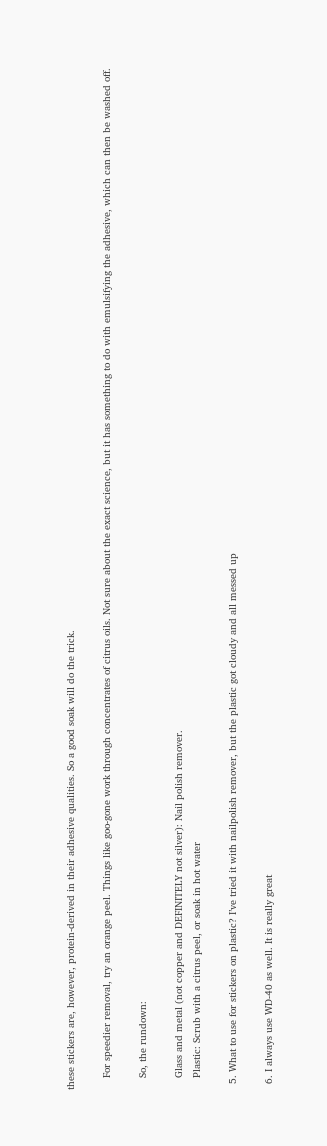these stickers are, however, protein-derived in their adhesive qualities. So a good soak will do the trick.

    For speedier removal, try an orange peel. Things like goo-gone work through concentrates of citrus oils. Not sure about the exact science, but it has something to do with emulsifying the adhesive, which can then be washed off.

    So, the rundown:

    Glass and metal (not copper and DEFINITELY not silver): Nail polish remover.
    Plastic: Scrub with a citrus peel, or soak in hot water

  5. What to use for stickers on plastic? I’ve tried it with nailpolish remover, but the plastic got cloudy and all messed up

  6. I always use WD-40 as well. It is really great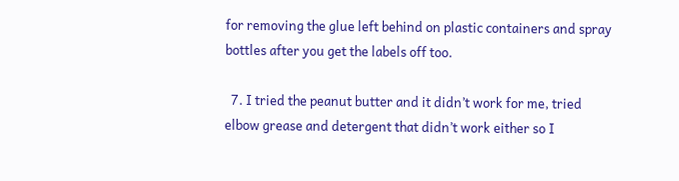for removing the glue left behind on plastic containers and spray bottles after you get the labels off too.

  7. I tried the peanut butter and it didn’t work for me, tried elbow grease and detergent that didn’t work either so I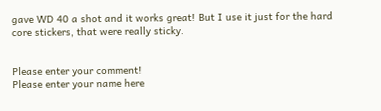gave WD 40 a shot and it works great! But I use it just for the hard core stickers, that were really sticky.


Please enter your comment!
Please enter your name here